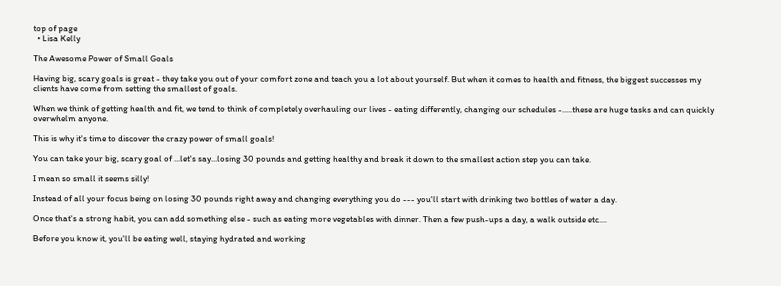top of page
  • Lisa Kelly

The Awesome Power of Small Goals

Having big, scary goals is great - they take you out of your comfort zone and teach you a lot about yourself. But when it comes to health and fitness, the biggest successes my clients have come from setting the smallest of goals.

When we think of getting health and fit, we tend to think of completely overhauling our lives - eating differently, changing our schedules -.....these are huge tasks and can quickly overwhelm anyone.

This is why it's time to discover the crazy power of small goals!

You can take your big, scary goal of ...let's say...losing 30 pounds and getting healthy and break it down to the smallest action step you can take.

I mean so small it seems silly!

Instead of all your focus being on losing 30 pounds right away and changing everything you do --- you'll start with drinking two bottles of water a day.

Once that's a strong habit, you can add something else - such as eating more vegetables with dinner. Then a few push-ups a day, a walk outside etc....

Before you know it, you'll be eating well, staying hydrated and working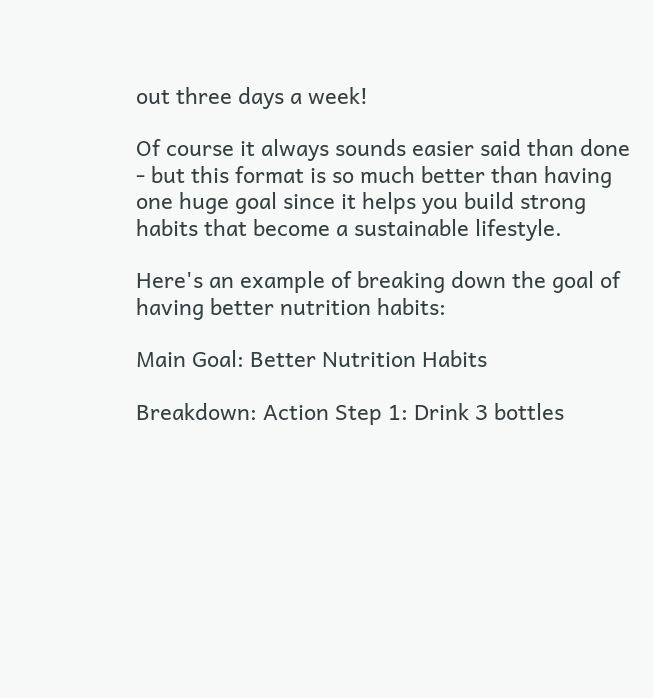out three days a week!

Of course it always sounds easier said than done - but this format is so much better than having one huge goal since it helps you build strong habits that become a sustainable lifestyle.

Here's an example of breaking down the goal of having better nutrition habits:

Main Goal: Better Nutrition Habits

Breakdown: Action Step 1: Drink 3 bottles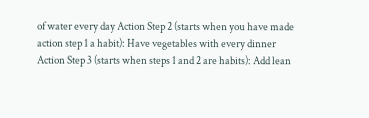of water every day Action Step 2 (starts when you have made action step 1 a habit): Have vegetables with every dinner Action Step 3 (starts when steps 1 and 2 are habits): Add lean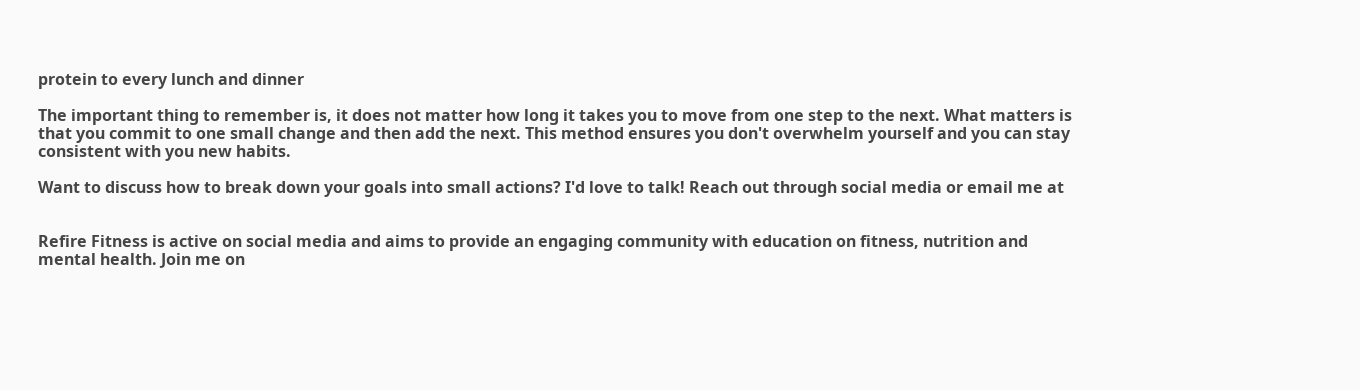protein to every lunch and dinner

The important thing to remember is, it does not matter how long it takes you to move from one step to the next. What matters is that you commit to one small change and then add the next. This method ensures you don't overwhelm yourself and you can stay consistent with you new habits.

Want to discuss how to break down your goals into small actions? I'd love to talk! Reach out through social media or email me at


Refire Fitness is active on social media and aims to provide an engaging community with education on fitness, nutrition and mental health. Join me on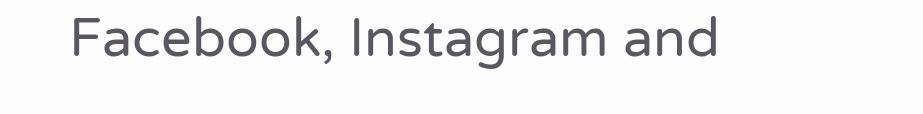Facebook, Instagram and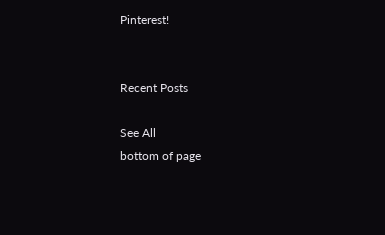Pinterest!


Recent Posts

See All
bottom of page